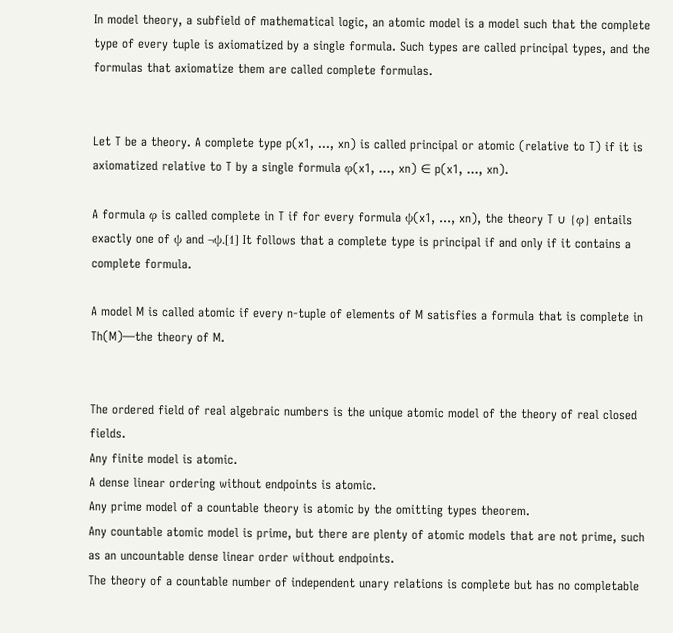In model theory, a subfield of mathematical logic, an atomic model is a model such that the complete type of every tuple is axiomatized by a single formula. Such types are called principal types, and the formulas that axiomatize them are called complete formulas.


Let T be a theory. A complete type p(x1, ..., xn) is called principal or atomic (relative to T) if it is axiomatized relative to T by a single formula φ(x1, ..., xn) ∈ p(x1, ..., xn).

A formula φ is called complete in T if for every formula ψ(x1, ..., xn), the theory T ∪ {φ} entails exactly one of ψ and ¬ψ.[1] It follows that a complete type is principal if and only if it contains a complete formula.

A model M is called atomic if every n-tuple of elements of M satisfies a formula that is complete in Th(M)—the theory of M.


The ordered field of real algebraic numbers is the unique atomic model of the theory of real closed fields.
Any finite model is atomic.
A dense linear ordering without endpoints is atomic.
Any prime model of a countable theory is atomic by the omitting types theorem.
Any countable atomic model is prime, but there are plenty of atomic models that are not prime, such as an uncountable dense linear order without endpoints.
The theory of a countable number of independent unary relations is complete but has no completable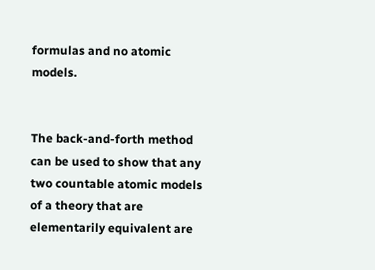formulas and no atomic models.


The back-and-forth method can be used to show that any two countable atomic models of a theory that are elementarily equivalent are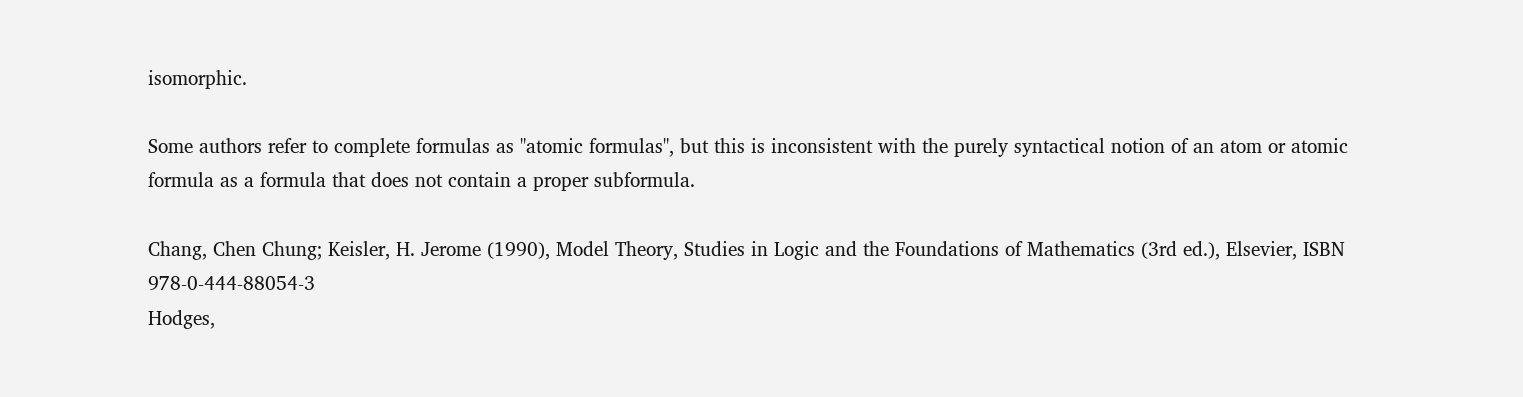isomorphic.

Some authors refer to complete formulas as "atomic formulas", but this is inconsistent with the purely syntactical notion of an atom or atomic formula as a formula that does not contain a proper subformula.

Chang, Chen Chung; Keisler, H. Jerome (1990), Model Theory, Studies in Logic and the Foundations of Mathematics (3rd ed.), Elsevier, ISBN 978-0-444-88054-3
Hodges,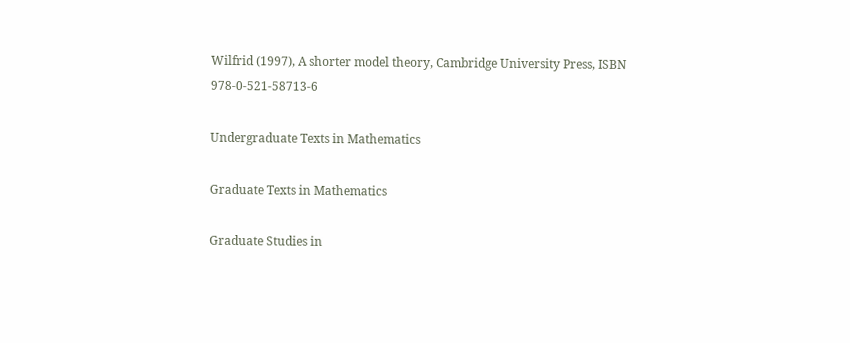Wilfrid (1997), A shorter model theory, Cambridge University Press, ISBN 978-0-521-58713-6

Undergraduate Texts in Mathematics

Graduate Texts in Mathematics

Graduate Studies in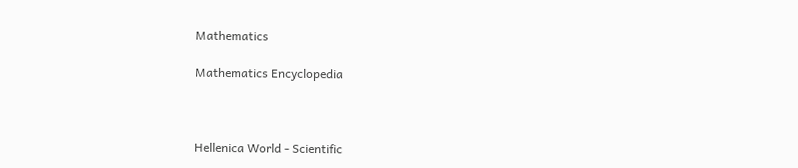Mathematics

Mathematics Encyclopedia



Hellenica World - Scientific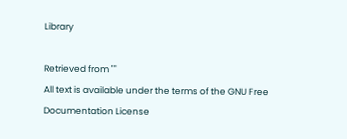Library

Retrieved from ""
All text is available under the terms of the GNU Free Documentation License